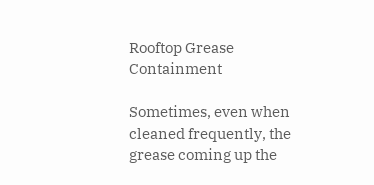Rooftop Grease Containment

Sometimes, even when cleaned frequently, the grease coming up the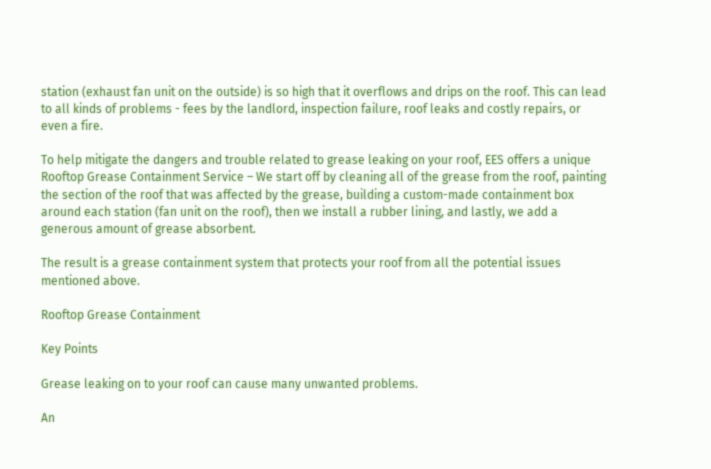station (exhaust fan unit on the outside) is so high that it overflows and drips on the roof. This can lead to all kinds of problems - fees by the landlord, inspection failure, roof leaks and costly repairs, or even a fire.

To help mitigate the dangers and trouble related to grease leaking on your roof, EES offers a unique Rooftop Grease Containment Service – We start off by cleaning all of the grease from the roof, painting the section of the roof that was affected by the grease, building a custom-made containment box around each station (fan unit on the roof), then we install a rubber lining, and lastly, we add a generous amount of grease absorbent.

The result is a grease containment system that protects your roof from all the potential issues mentioned above.

Rooftop Grease Containment

Key Points

Grease leaking on to your roof can cause many unwanted problems.

An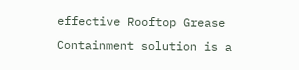effective Rooftop Grease Containment solution is a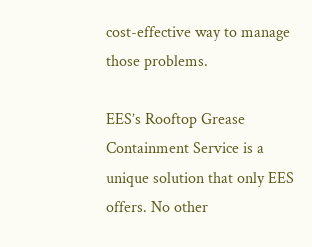cost-effective way to manage those problems.

EES’s Rooftop Grease Containment Service is a unique solution that only EES offers. No other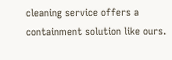cleaning service offers a containment solution like ours.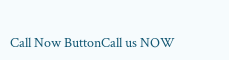Call Now ButtonCall us NOW